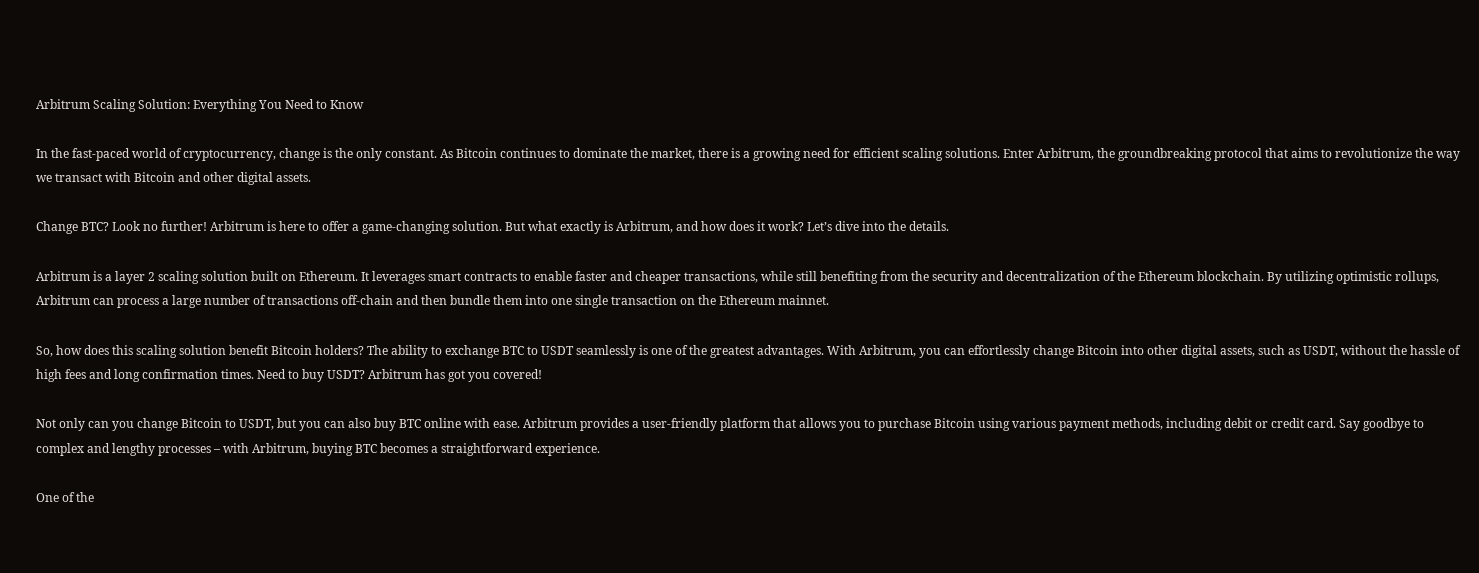Arbitrum Scaling Solution: Everything You Need to Know

In the fast-paced world of cryptocurrency, change is the only constant. As Bitcoin continues to dominate the market, there is a growing need for efficient scaling solutions. Enter Arbitrum, the groundbreaking protocol that aims to revolutionize the way we transact with Bitcoin and other digital assets.

Change BTC? Look no further! Arbitrum is here to offer a game-changing solution. But what exactly is Arbitrum, and how does it work? Let’s dive into the details.

Arbitrum is a layer 2 scaling solution built on Ethereum. It leverages smart contracts to enable faster and cheaper transactions, while still benefiting from the security and decentralization of the Ethereum blockchain. By utilizing optimistic rollups, Arbitrum can process a large number of transactions off-chain and then bundle them into one single transaction on the Ethereum mainnet.

So, how does this scaling solution benefit Bitcoin holders? The ability to exchange BTC to USDT seamlessly is one of the greatest advantages. With Arbitrum, you can effortlessly change Bitcoin into other digital assets, such as USDT, without the hassle of high fees and long confirmation times. Need to buy USDT? Arbitrum has got you covered!

Not only can you change Bitcoin to USDT, but you can also buy BTC online with ease. Arbitrum provides a user-friendly platform that allows you to purchase Bitcoin using various payment methods, including debit or credit card. Say goodbye to complex and lengthy processes – with Arbitrum, buying BTC becomes a straightforward experience.

One of the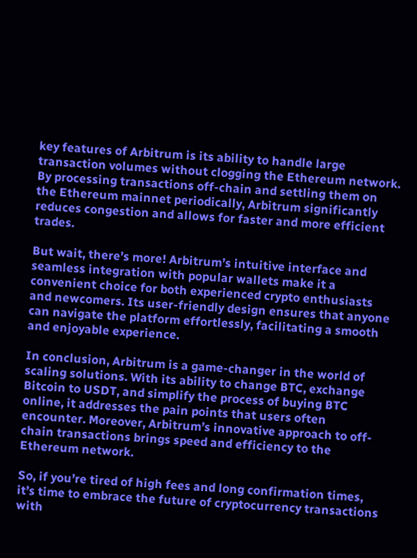key features of Arbitrum is its ability to handle large transaction volumes without clogging the Ethereum network. By processing transactions off-chain and settling them on the Ethereum mainnet periodically, Arbitrum significantly reduces congestion and allows for faster and more efficient trades.

But wait, there’s more! Arbitrum’s intuitive interface and seamless integration with popular wallets make it a convenient choice for both experienced crypto enthusiasts and newcomers. Its user-friendly design ensures that anyone can navigate the platform effortlessly, facilitating a smooth and enjoyable experience.

In conclusion, Arbitrum is a game-changer in the world of scaling solutions. With its ability to change BTC, exchange Bitcoin to USDT, and simplify the process of buying BTC online, it addresses the pain points that users often encounter. Moreover, Arbitrum’s innovative approach to off-chain transactions brings speed and efficiency to the Ethereum network.

So, if you’re tired of high fees and long confirmation times, it’s time to embrace the future of cryptocurrency transactions with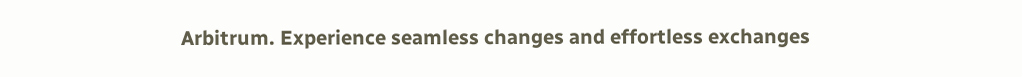Arbitrum. Experience seamless changes and effortless exchanges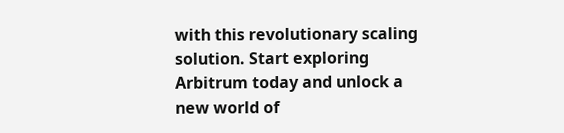with this revolutionary scaling solution. Start exploring Arbitrum today and unlock a new world of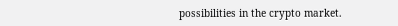possibilities in the crypto market.